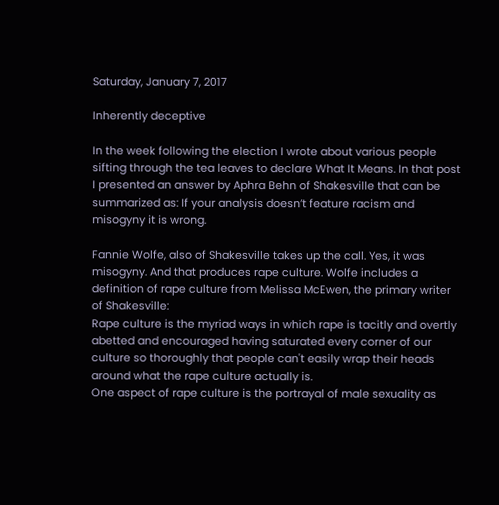Saturday, January 7, 2017

Inherently deceptive

In the week following the election I wrote about various people sifting through the tea leaves to declare What It Means. In that post I presented an answer by Aphra Behn of Shakesville that can be summarized as: If your analysis doesn’t feature racism and misogyny it is wrong.

Fannie Wolfe, also of Shakesville takes up the call. Yes, it was misogyny. And that produces rape culture. Wolfe includes a definition of rape culture from Melissa McEwen, the primary writer of Shakesville:
Rape culture is the myriad ways in which rape is tacitly and overtly abetted and encouraged having saturated every corner of our culture so thoroughly that people can't easily wrap their heads around what the rape culture actually is.
One aspect of rape culture is the portrayal of male sexuality as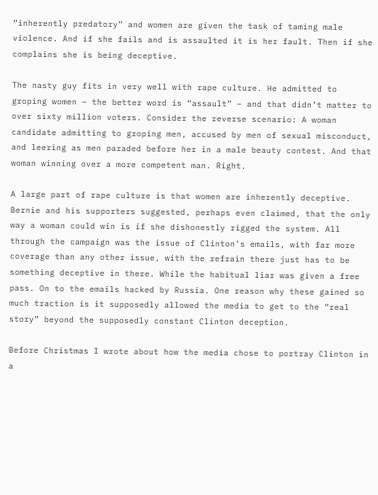“inherently predatory” and women are given the task of taming male violence. And if she fails and is assaulted it is her fault. Then if she complains she is being deceptive.

The nasty guy fits in very well with rape culture. He admitted to groping women – the better word is “assault” – and that didn’t matter to over sixty million voters. Consider the reverse scenario: A woman candidate admitting to groping men, accused by men of sexual misconduct, and leering as men paraded before her in a male beauty contest. And that woman winning over a more competent man. Right.

A large part of rape culture is that women are inherently deceptive. Bernie and his supporters suggested, perhaps even claimed, that the only way a woman could win is if she dishonestly rigged the system. All through the campaign was the issue of Clinton’s emails, with far more coverage than any other issue, with the refrain there just has to be something deceptive in there. While the habitual liar was given a free pass. On to the emails hacked by Russia. One reason why these gained so much traction is it supposedly allowed the media to get to the “real story” beyond the supposedly constant Clinton deception.

Before Christmas I wrote about how the media chose to portray Clinton in a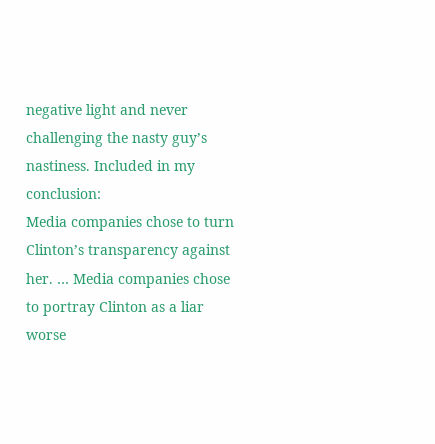negative light and never challenging the nasty guy’s nastiness. Included in my conclusion:
Media companies chose to turn Clinton’s transparency against her. … Media companies chose to portray Clinton as a liar worse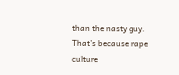than the nasty guy.
That’s because rape culture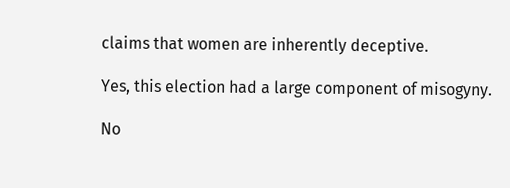claims that women are inherently deceptive.

Yes, this election had a large component of misogyny.

No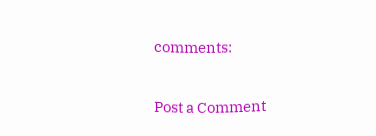comments:

Post a Comment